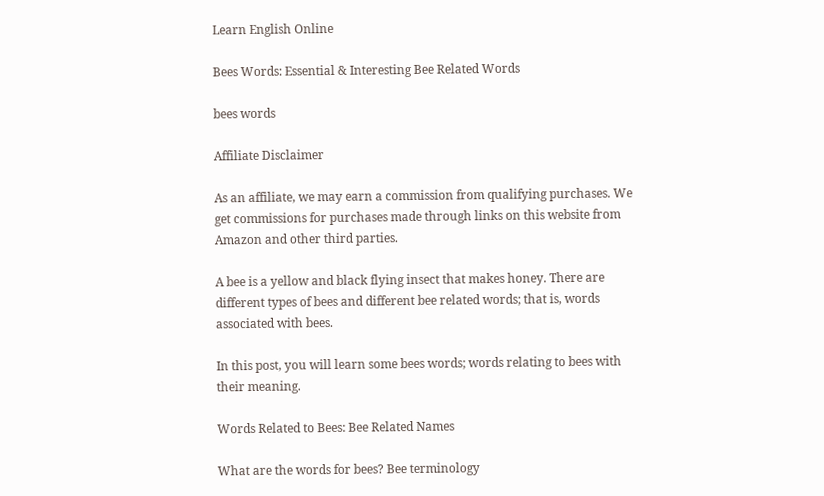Learn English Online

Bees Words: Essential & Interesting Bee Related Words

bees words

Affiliate Disclaimer

As an affiliate, we may earn a commission from qualifying purchases. We get commissions for purchases made through links on this website from Amazon and other third parties.

A bee is a yellow and black flying insect that makes honey. There are different types of bees and different bee related words; that is, words associated with bees.

In this post, you will learn some bees words; words relating to bees with their meaning.

Words Related to Bees: Bee Related Names

What are the words for bees? Bee terminology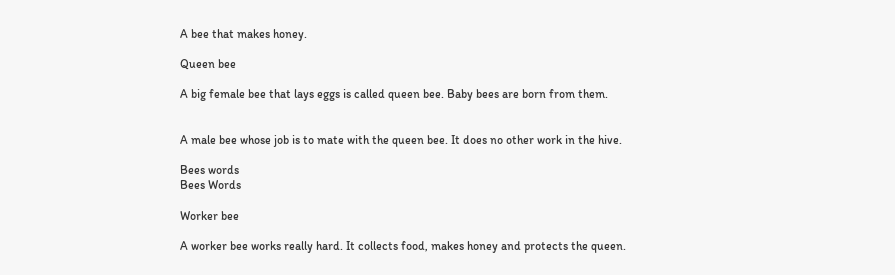A bee that makes honey.

Queen bee

A big female bee that lays eggs is called queen bee. Baby bees are born from them.


A male bee whose job is to mate with the queen bee. It does no other work in the hive.

Bees words
Bees Words

Worker bee

A worker bee works really hard. It collects food, makes honey and protects the queen.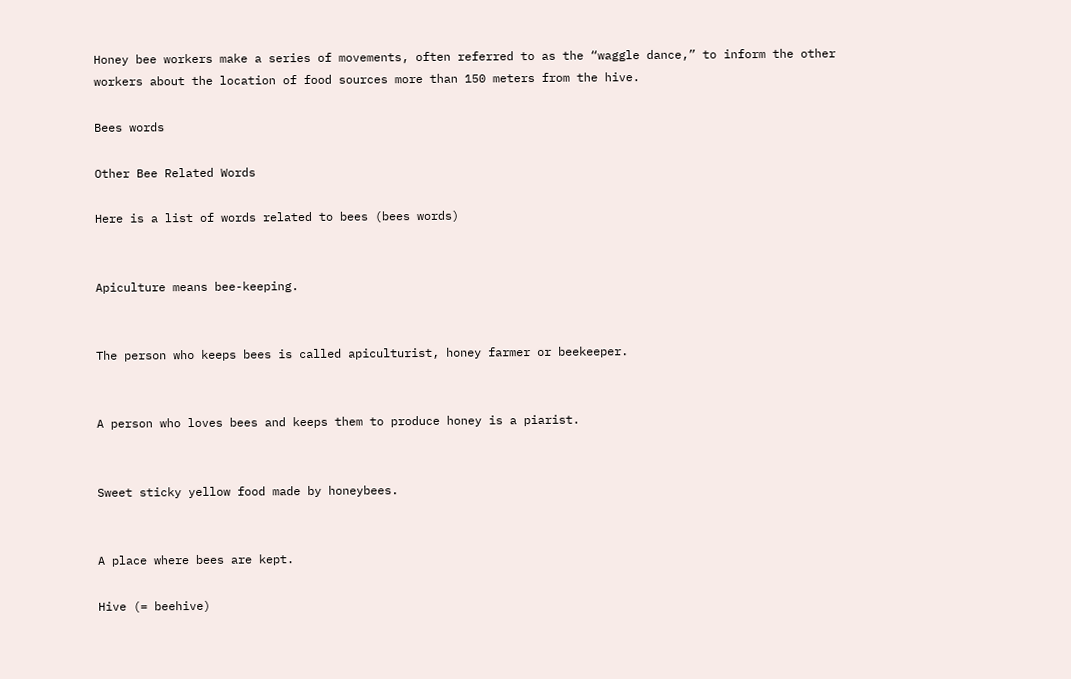Honey bee workers make a series of movements, often referred to as the “waggle dance,” to inform the other workers about the location of food sources more than 150 meters from the hive.

Bees words

Other Bee Related Words

Here is a list of words related to bees (bees words)


Apiculture means bee-keeping.


The person who keeps bees is called apiculturist, honey farmer or beekeeper.


A person who loves bees and keeps them to produce honey is a piarist.


Sweet sticky yellow food made by honeybees.


A place where bees are kept.

Hive (= beehive)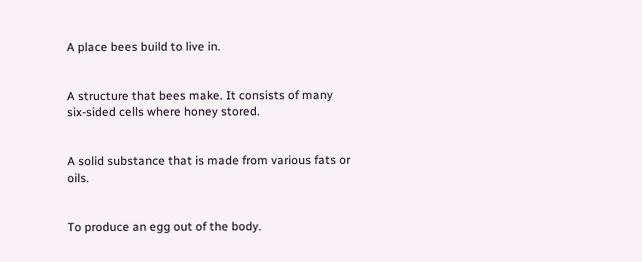A place bees build to live in.


A structure that bees make. It consists of many six-sided cells where honey stored.


A solid substance that is made from various fats or oils.


To produce an egg out of the body.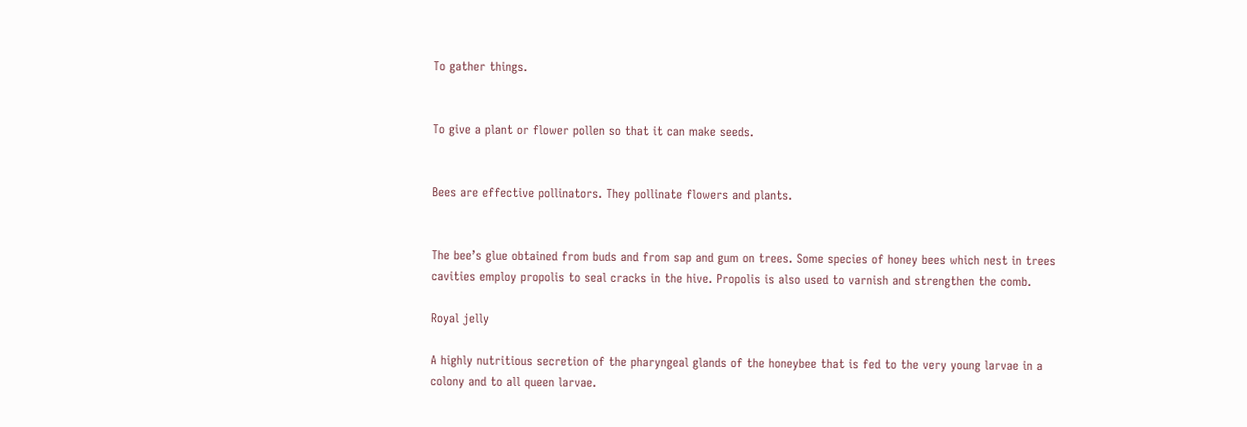To gather things.


To give a plant or flower pollen so that it can make seeds.


Bees are effective pollinators. They pollinate flowers and plants.


The bee’s glue obtained from buds and from sap and gum on trees. Some species of honey bees which nest in trees cavities employ propolis to seal cracks in the hive. Propolis is also used to varnish and strengthen the comb.

Royal jelly

A highly nutritious secretion of the pharyngeal glands of the honeybee that is fed to the very young larvae in a colony and to all queen larvae.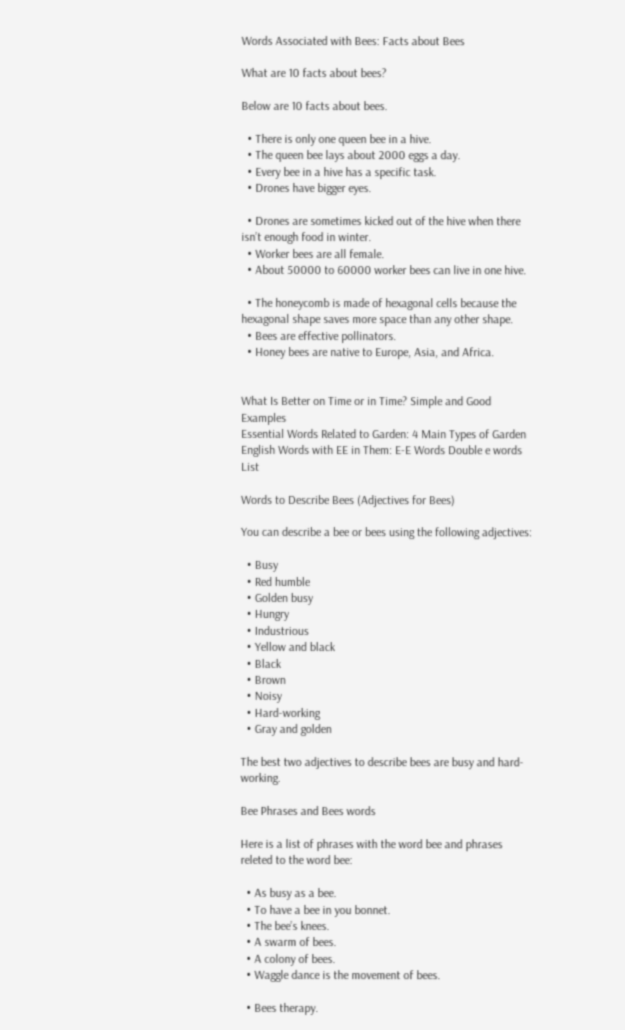Words Associated with Bees: Facts about Bees

What are 10 facts about bees?

Below are 10 facts about bees.

  • There is only one queen bee in a hive.
  • The queen bee lays about 2000 eggs a day.
  • Every bee in a hive has a specific task.
  • Drones have bigger eyes.

  • Drones are sometimes kicked out of the hive when there isn’t enough food in winter.
  • Worker bees are all female.
  • About 50000 to 60000 worker bees can live in one hive.

  • The honeycomb is made of hexagonal cells because the hexagonal shape saves more space than any other shape.
  • Bees are effective pollinators.
  • Honey bees are native to Europe, Asia, and Africa.


What Is Better on Time or in Time? Simple and Good Examples
Essential Words Related to Garden: 4 Main Types of Garden
English Words with EE in Them: E-E Words Double e words List

Words to Describe Bees (Adjectives for Bees)

You can describe a bee or bees using the following adjectives:

  • Busy
  • Red humble
  • Golden busy
  • Hungry
  • Industrious
  • Yellow and black
  • Black
  • Brown
  • Noisy
  • Hard-working
  • Gray and golden

The best two adjectives to describe bees are busy and hard-working.

Bee Phrases and Bees words

Here is a list of phrases with the word bee and phrases releted to the word bee:

  • As busy as a bee.
  • To have a bee in you bonnet.
  • The bee’s knees.
  • A swarm of bees.
  • A colony of bees.
  • Waggle dance is the movement of bees.

  • Bees therapy.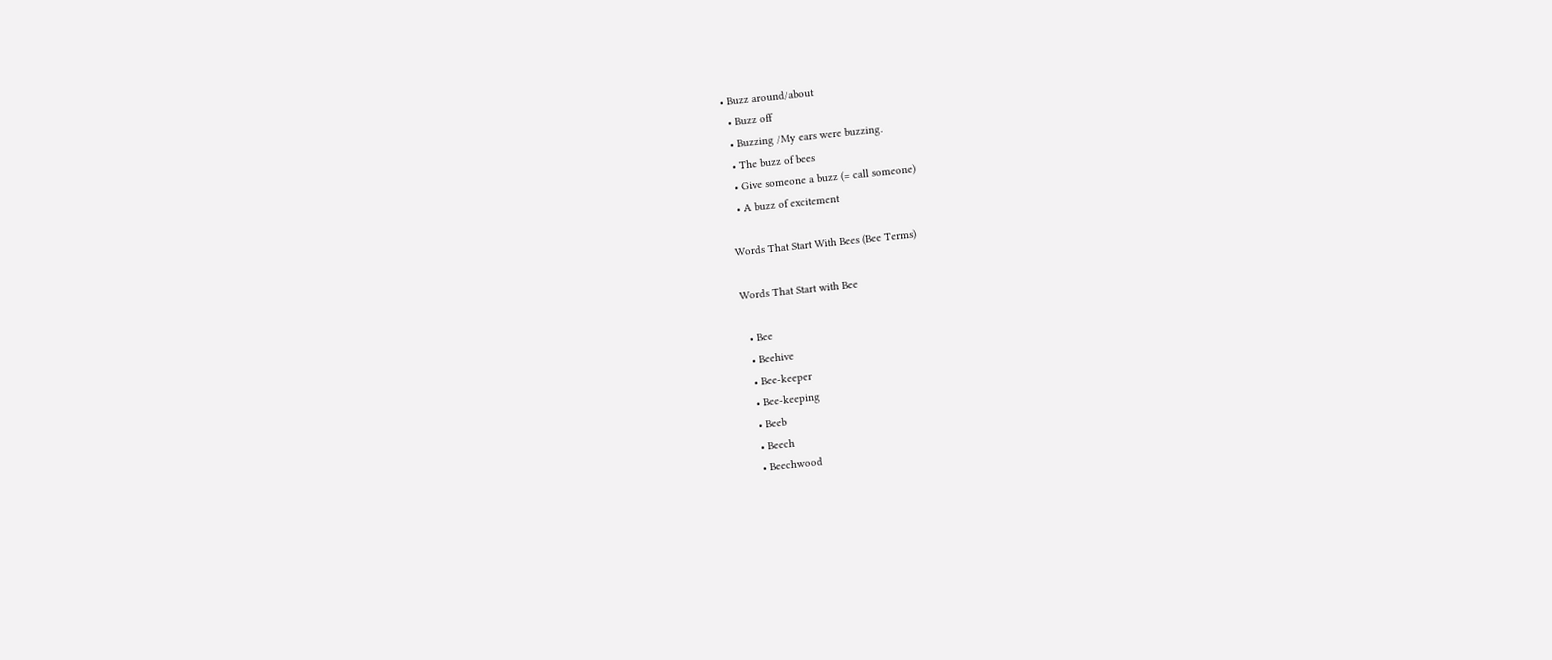• Buzz around/about
  • Buzz off
  • Buzzing /My ears were buzzing.
  • The buzz of bees
  • Give someone a buzz (= call someone)
  • A buzz of excitement

Words That Start With Bees (Bee Terms)

Words That Start with Bee

  • Bee
  • Beehive
  • Bee-keeper
  • Bee-keeping
  • Beeb
  • Beech
  • Beechwood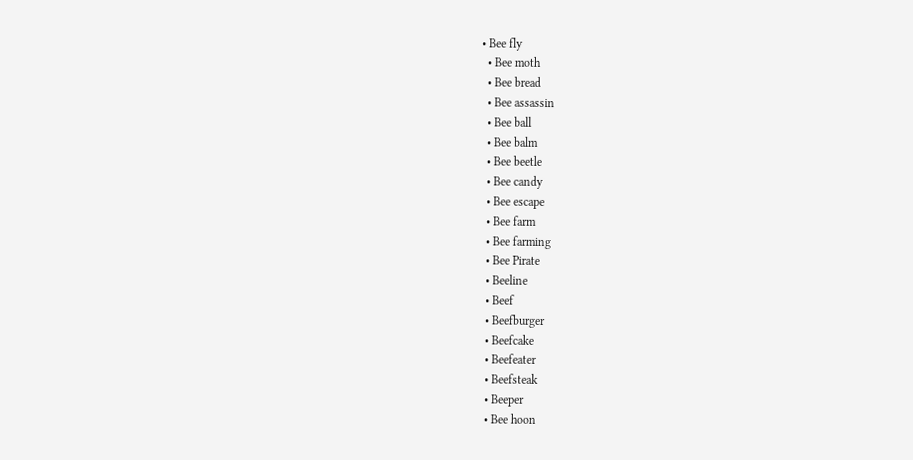• Bee fly
  • Bee moth
  • Bee bread
  • Bee assassin
  • Bee ball
  • Bee balm
  • Bee beetle
  • Bee candy
  • Bee escape
  • Bee farm
  • Bee farming
  • Bee Pirate
  • Beeline
  • Beef
  • Beefburger
  • Beefcake
  • Beefeater
  • Beefsteak
  • Beeper
  • Bee hoon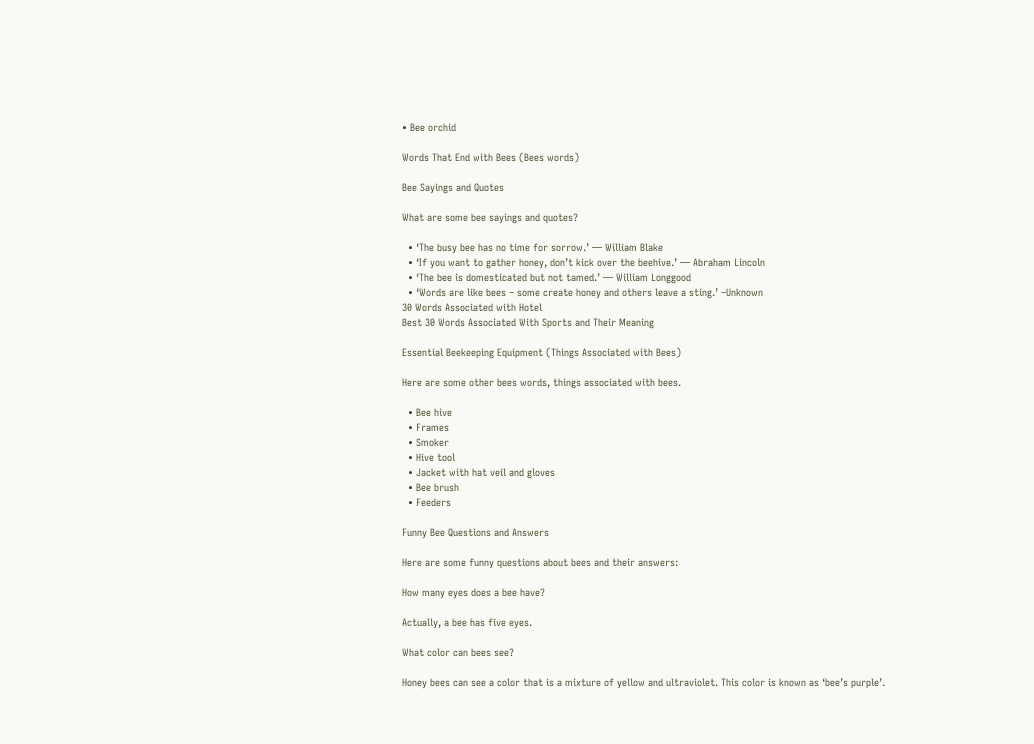• Bee orchid

Words That End with Bees (Bees words)

Bee Sayings and Quotes

What are some bee sayings and quotes?

  • ‘The busy bee has no time for sorrow.’ — William Blake
  • ‘If you want to gather honey, don’t kick over the beehive.’ — Abraham Lincoln
  • ‘The bee is domesticated but not tamed.’ — William Longgood
  • ‘Words are like bees – some create honey and others leave a sting.’ –Unknown
30 Words Associated with Hotel
Best 30 Words Associated With Sports and Their Meaning

Essential Beekeeping Equipment (Things Associated with Bees)

Here are some other bees words, things associated with bees.

  • Bee hive
  • Frames
  • Smoker
  • Hive tool
  • Jacket with hat veil and gloves
  • Bee brush
  • Feeders

Funny Bee Questions and Answers

Here are some funny questions about bees and their answers:

How many eyes does a bee have?

Actually, a bee has five eyes.

What color can bees see?

Honey bees can see a color that is a mixture of yellow and ultraviolet. This color is known as ‘bee’s purple’.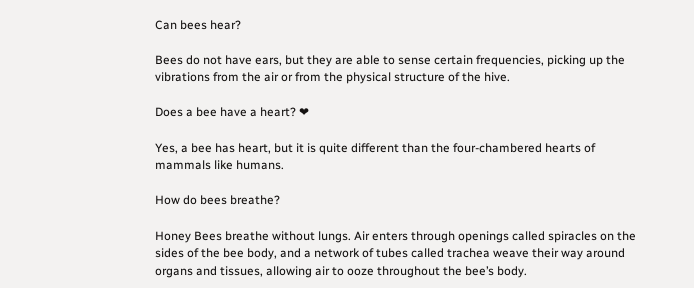Can bees hear?

Bees do not have ears, but they are able to sense certain frequencies, picking up the vibrations from the air or from the physical structure of the hive.

Does a bee have a heart? ❤

Yes, a bee has heart, but it is quite different than the four-chambered hearts of mammals like humans.

How do bees breathe?

Honey Bees breathe without lungs. Air enters through openings called spiracles on the sides of the bee body, and a network of tubes called trachea weave their way around organs and tissues, allowing air to ooze throughout the bee’s body.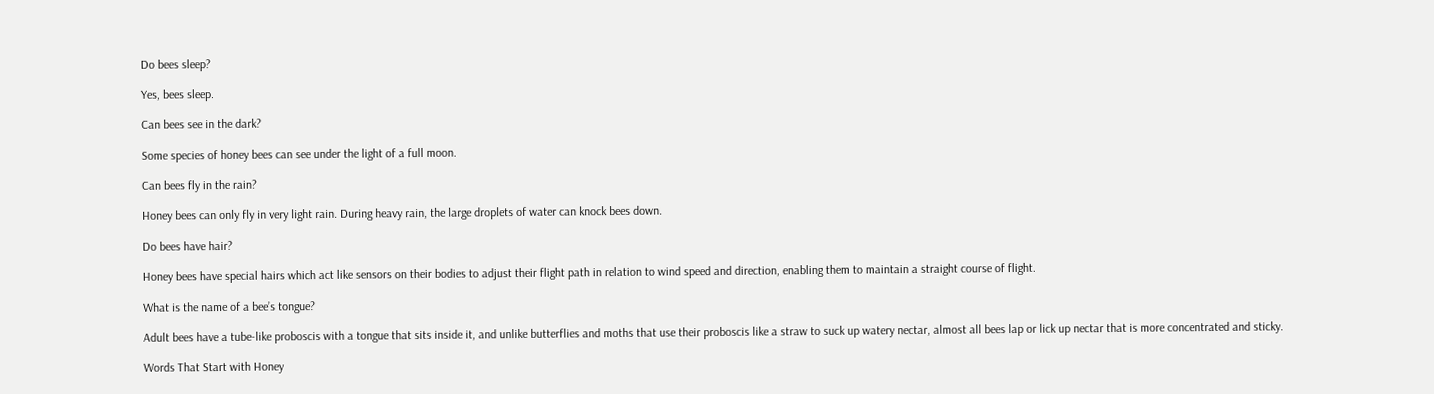Do bees sleep?

Yes, bees sleep.

Can bees see in the dark?

Some species of honey bees can see under the light of a full moon.

Can bees fly in the rain?

Honey bees can only fly in very light rain. During heavy rain, the large droplets of water can knock bees down.

Do bees have hair?

Honey bees have special hairs which act like sensors on their bodies to adjust their flight path in relation to wind speed and direction, enabling them to maintain a straight course of flight.

What is the name of a bee’s tongue?

Adult bees have a tube-like proboscis with a tongue that sits inside it, and unlike butterflies and moths that use their proboscis like a straw to suck up watery nectar, almost all bees lap or lick up nectar that is more concentrated and sticky.

Words That Start with Honey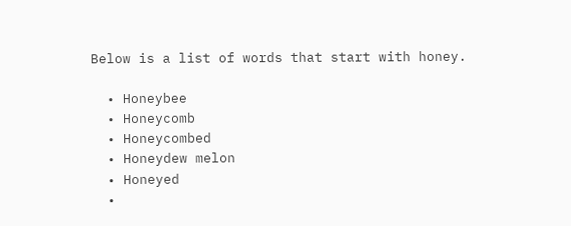Below is a list of words that start with honey.

  • Honeybee
  • Honeycomb
  • Honeycombed
  • Honeydew melon
  • Honeyed
  •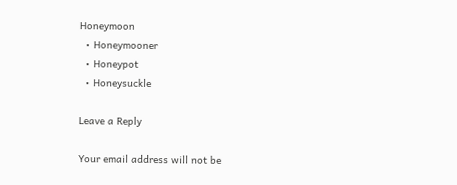Honeymoon
  • Honeymooner
  • Honeypot
  • Honeysuckle

Leave a Reply

Your email address will not be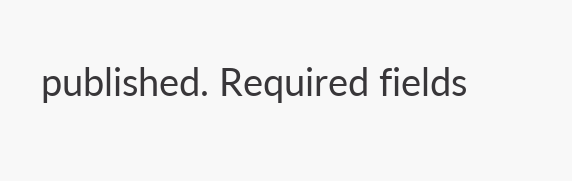published. Required fields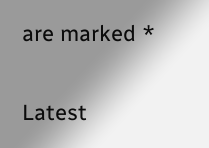are marked *

Latest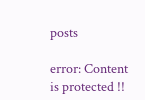posts

error: Content is protected !!